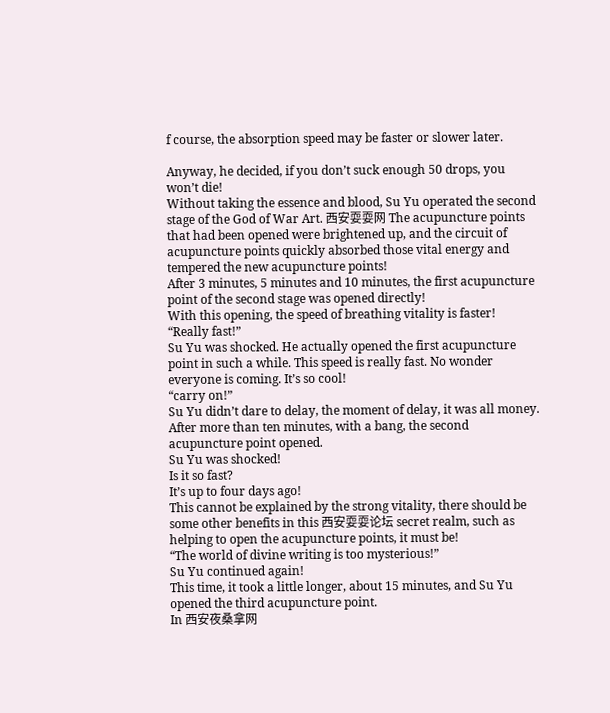f course, the absorption speed may be faster or slower later.

Anyway, he decided, if you don’t suck enough 50 drops, you won’t die!
Without taking the essence and blood, Su Yu operated the second stage of the God of War Art. 西安耍耍网 The acupuncture points that had been opened were brightened up, and the circuit of acupuncture points quickly absorbed those vital energy and tempered the new acupuncture points!
After 3 minutes, 5 minutes and 10 minutes, the first acupuncture point of the second stage was opened directly!
With this opening, the speed of breathing vitality is faster!
“Really fast!”
Su Yu was shocked. He actually opened the first acupuncture point in such a while. This speed is really fast. No wonder everyone is coming. It’s so cool!
“carry on!”
Su Yu didn’t dare to delay, the moment of delay, it was all money.
After more than ten minutes, with a bang, the second acupuncture point opened.
Su Yu was shocked!
Is it so fast?
It’s up to four days ago!
This cannot be explained by the strong vitality, there should be some other benefits in this 西安耍耍论坛 secret realm, such as helping to open the acupuncture points, it must be!
“The world of divine writing is too mysterious!”
Su Yu continued again!
This time, it took a little longer, about 15 minutes, and Su Yu opened the third acupuncture point.
In 西安夜桑拿网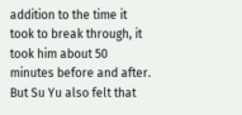addition to the time it took to break through, it took him about 50 minutes before and after.
But Su Yu also felt that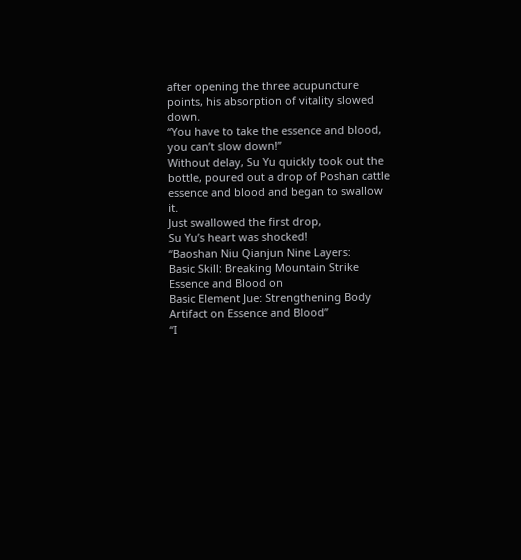after opening the three acupuncture points, his absorption of vitality slowed down.
“You have to take the essence and blood, you can’t slow down!”
Without delay, Su Yu quickly took out the bottle, poured out a drop of Poshan cattle essence and blood and began to swallow it.
Just swallowed the first drop,
Su Yu’s heart was shocked!
“Baoshan Niu Qianjun Nine Layers:
Basic Skill: Breaking Mountain Strike Essence and Blood on
Basic Element Jue: Strengthening Body Artifact on Essence and Blood”
“I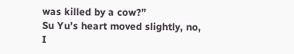was killed by a cow?”
Su Yu’s heart moved slightly, no, I